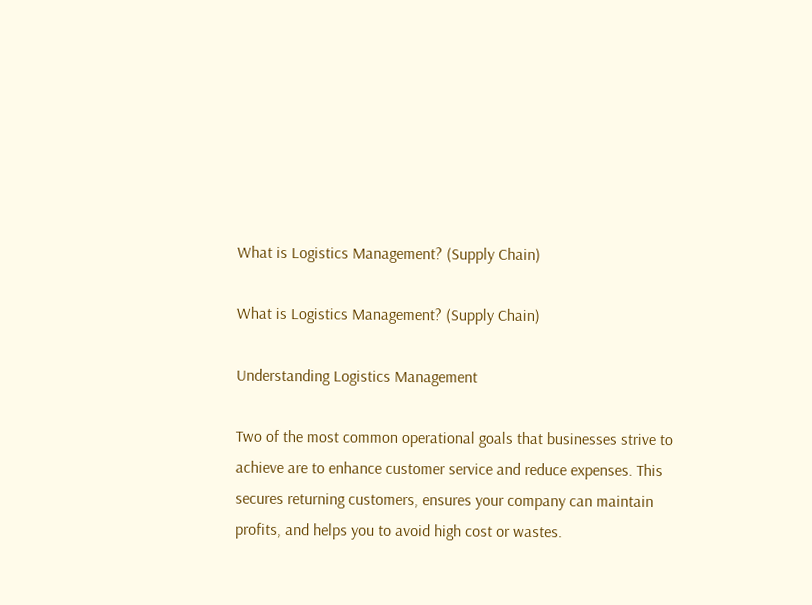What is Logistics Management? (Supply Chain)

What is Logistics Management? (Supply Chain)

Understanding Logistics Management

Two of the most common operational goals that businesses strive to achieve are to enhance customer service and reduce expenses. This secures returning customers, ensures your company can maintain profits, and helps you to avoid high cost or wastes.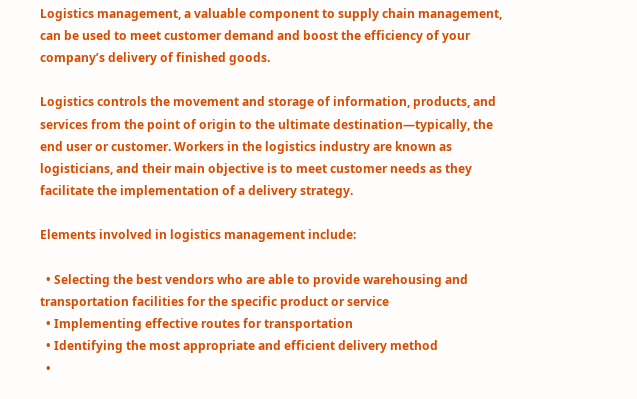Logistics management, a valuable component to supply chain management, can be used to meet customer demand and boost the efficiency of your company’s delivery of finished goods.

Logistics controls the movement and storage of information, products, and services from the point of origin to the ultimate destination—typically, the end user or customer. Workers in the logistics industry are known as logisticians, and their main objective is to meet customer needs as they facilitate the implementation of a delivery strategy.

Elements involved in logistics management include:

  • Selecting the best vendors who are able to provide warehousing and transportation facilities for the specific product or service
  • Implementing effective routes for transportation
  • Identifying the most appropriate and efficient delivery method
  •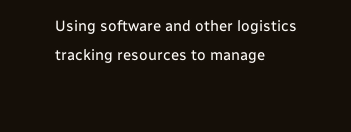Using software and other logistics tracking resources to manage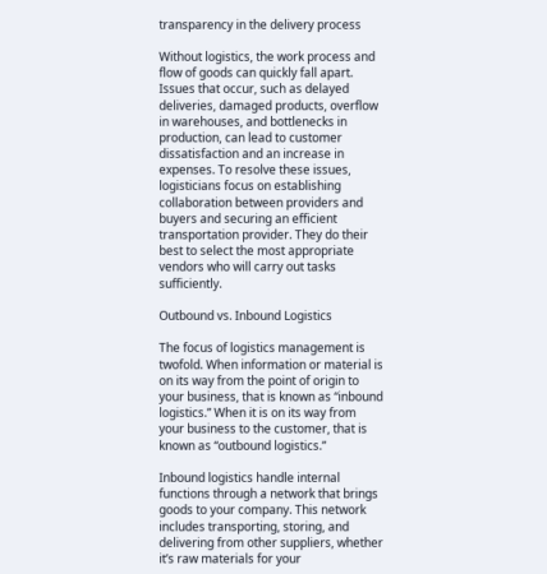transparency in the delivery process

Without logistics, the work process and flow of goods can quickly fall apart. Issues that occur, such as delayed deliveries, damaged products, overflow in warehouses, and bottlenecks in production, can lead to customer dissatisfaction and an increase in expenses. To resolve these issues, logisticians focus on establishing collaboration between providers and buyers and securing an efficient transportation provider. They do their best to select the most appropriate vendors who will carry out tasks sufficiently.

Outbound vs. Inbound Logistics

The focus of logistics management is twofold. When information or material is on its way from the point of origin to your business, that is known as “inbound logistics.” When it is on its way from your business to the customer, that is known as “outbound logistics.”

Inbound logistics handle internal functions through a network that brings goods to your company. This network includes transporting, storing, and delivering from other suppliers, whether it’s raw materials for your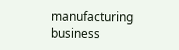manufacturing business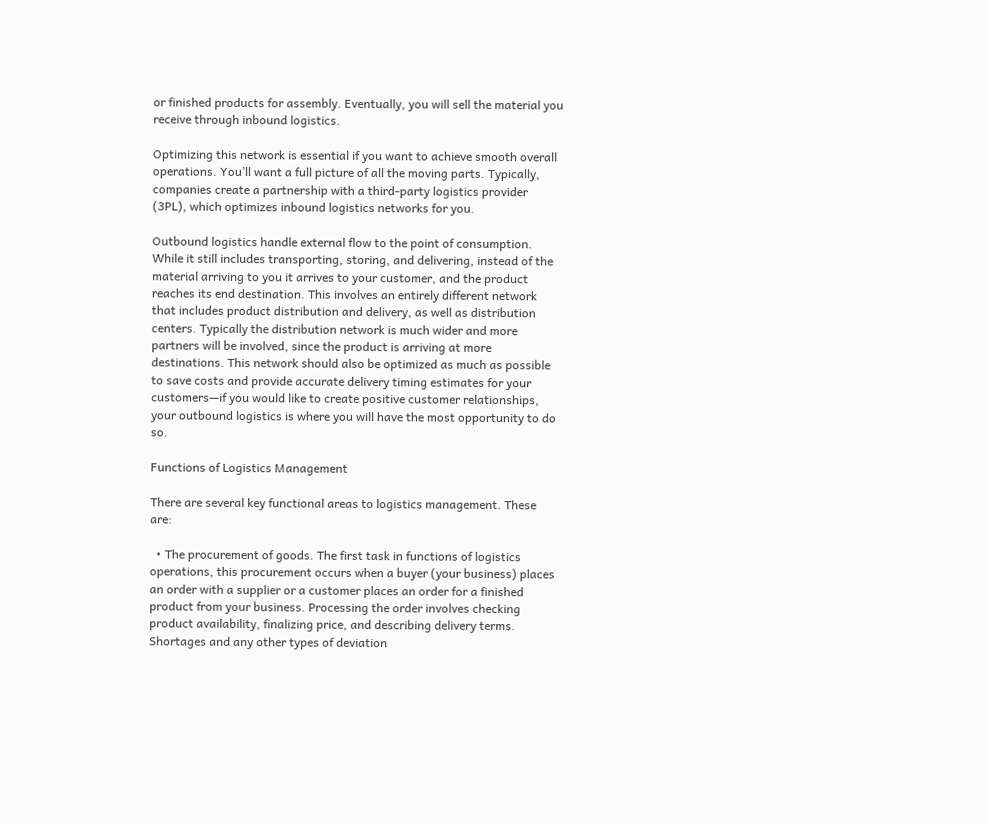or finished products for assembly. Eventually, you will sell the material you receive through inbound logistics.

Optimizing this network is essential if you want to achieve smooth overall operations. You’ll want a full picture of all the moving parts. Typically, companies create a partnership with a third-party logistics provider (3PL), which optimizes inbound logistics networks for you.

Outbound logistics handle external flow to the point of consumption. While it still includes transporting, storing, and delivering, instead of the material arriving to you it arrives to your customer, and the product reaches its end destination. This involves an entirely different network that includes product distribution and delivery, as well as distribution centers. Typically the distribution network is much wider and more partners will be involved, since the product is arriving at more destinations. This network should also be optimized as much as possible to save costs and provide accurate delivery timing estimates for your customers—if you would like to create positive customer relationships, your outbound logistics is where you will have the most opportunity to do so.

Functions of Logistics Management

There are several key functional areas to logistics management. These are:

  • The procurement of goods. The first task in functions of logistics operations, this procurement occurs when a buyer (your business) places an order with a supplier or a customer places an order for a finished product from your business. Processing the order involves checking product availability, finalizing price, and describing delivery terms. Shortages and any other types of deviation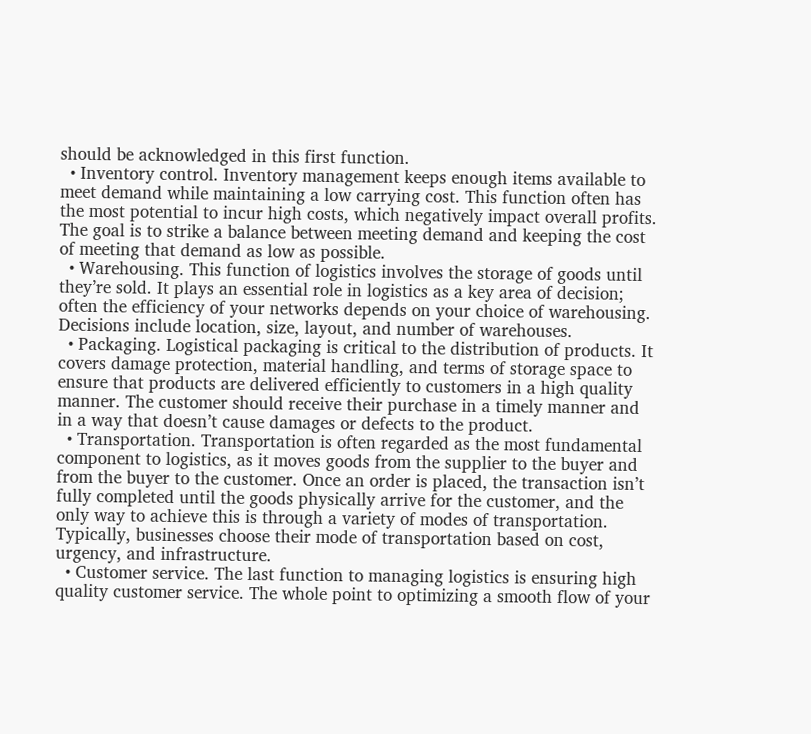should be acknowledged in this first function.
  • Inventory control. Inventory management keeps enough items available to meet demand while maintaining a low carrying cost. This function often has the most potential to incur high costs, which negatively impact overall profits. The goal is to strike a balance between meeting demand and keeping the cost of meeting that demand as low as possible.
  • Warehousing. This function of logistics involves the storage of goods until they’re sold. It plays an essential role in logistics as a key area of decision; often the efficiency of your networks depends on your choice of warehousing. Decisions include location, size, layout, and number of warehouses.
  • Packaging. Logistical packaging is critical to the distribution of products. It covers damage protection, material handling, and terms of storage space to ensure that products are delivered efficiently to customers in a high quality manner. The customer should receive their purchase in a timely manner and in a way that doesn’t cause damages or defects to the product.
  • Transportation. Transportation is often regarded as the most fundamental component to logistics, as it moves goods from the supplier to the buyer and from the buyer to the customer. Once an order is placed, the transaction isn’t fully completed until the goods physically arrive for the customer, and the only way to achieve this is through a variety of modes of transportation. Typically, businesses choose their mode of transportation based on cost, urgency, and infrastructure.
  • Customer service. The last function to managing logistics is ensuring high quality customer service. The whole point to optimizing a smooth flow of your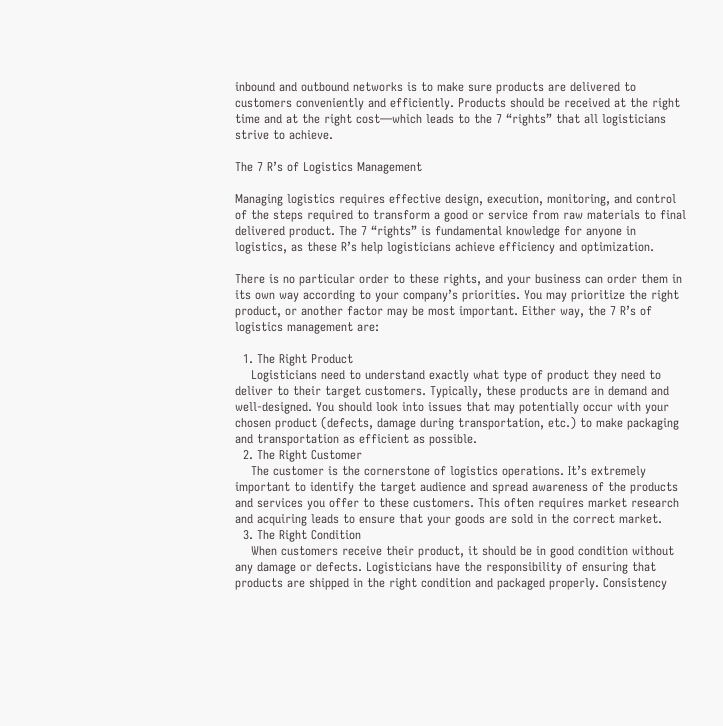inbound and outbound networks is to make sure products are delivered to customers conveniently and efficiently. Products should be received at the right time and at the right cost—which leads to the 7 “rights” that all logisticians strive to achieve.

The 7 R’s of Logistics Management

Managing logistics requires effective design, execution, monitoring, and control of the steps required to transform a good or service from raw materials to final delivered product. The 7 “rights” is fundamental knowledge for anyone in logistics, as these R’s help logisticians achieve efficiency and optimization.

There is no particular order to these rights, and your business can order them in its own way according to your company’s priorities. You may prioritize the right product, or another factor may be most important. Either way, the 7 R’s of logistics management are:

  1. The Right Product
    Logisticians need to understand exactly what type of product they need to deliver to their target customers. Typically, these products are in demand and well-designed. You should look into issues that may potentially occur with your chosen product (defects, damage during transportation, etc.) to make packaging and transportation as efficient as possible.
  2. The Right Customer
    The customer is the cornerstone of logistics operations. It’s extremely important to identify the target audience and spread awareness of the products and services you offer to these customers. This often requires market research and acquiring leads to ensure that your goods are sold in the correct market.
  3. The Right Condition
    When customers receive their product, it should be in good condition without any damage or defects. Logisticians have the responsibility of ensuring that products are shipped in the right condition and packaged properly. Consistency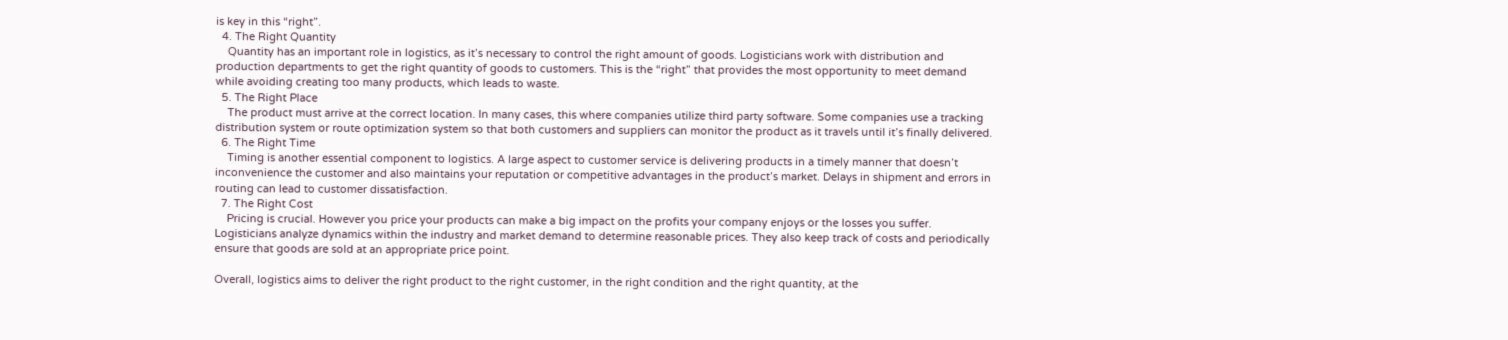is key in this “right”.
  4. The Right Quantity
    Quantity has an important role in logistics, as it’s necessary to control the right amount of goods. Logisticians work with distribution and production departments to get the right quantity of goods to customers. This is the “right” that provides the most opportunity to meet demand while avoiding creating too many products, which leads to waste.
  5. The Right Place
    The product must arrive at the correct location. In many cases, this where companies utilize third party software. Some companies use a tracking distribution system or route optimization system so that both customers and suppliers can monitor the product as it travels until it’s finally delivered.
  6. The Right Time
    Timing is another essential component to logistics. A large aspect to customer service is delivering products in a timely manner that doesn’t inconvenience the customer and also maintains your reputation or competitive advantages in the product’s market. Delays in shipment and errors in routing can lead to customer dissatisfaction.
  7. The Right Cost
    Pricing is crucial. However you price your products can make a big impact on the profits your company enjoys or the losses you suffer. Logisticians analyze dynamics within the industry and market demand to determine reasonable prices. They also keep track of costs and periodically ensure that goods are sold at an appropriate price point.

Overall, logistics aims to deliver the right product to the right customer, in the right condition and the right quantity, at the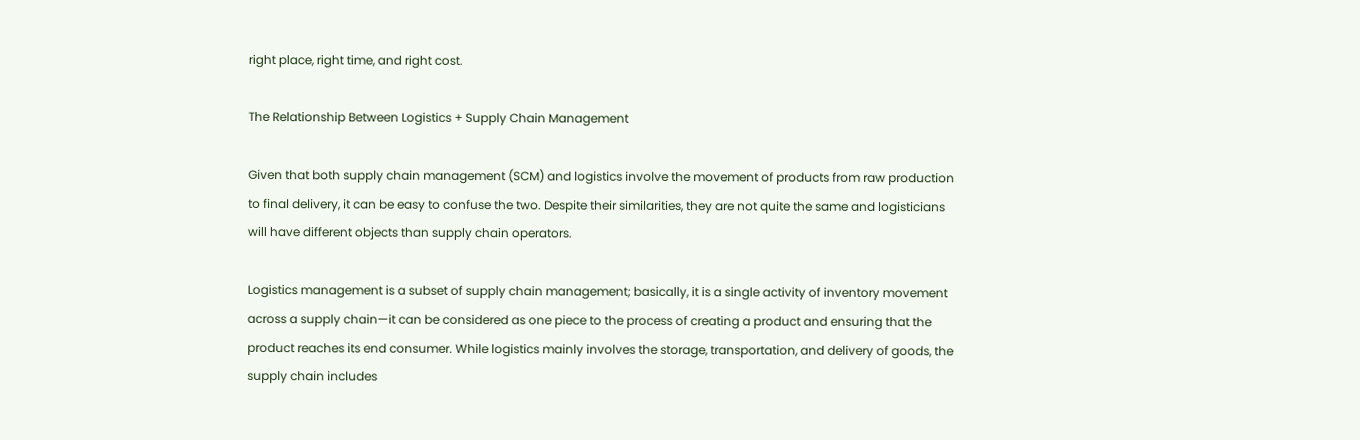right place, right time, and right cost.

The Relationship Between Logistics + Supply Chain Management

Given that both supply chain management (SCM) and logistics involve the movement of products from raw production to final delivery, it can be easy to confuse the two. Despite their similarities, they are not quite the same and logisticians will have different objects than supply chain operators.

Logistics management is a subset of supply chain management; basically, it is a single activity of inventory movement across a supply chain—it can be considered as one piece to the process of creating a product and ensuring that the product reaches its end consumer. While logistics mainly involves the storage, transportation, and delivery of goods, the supply chain includes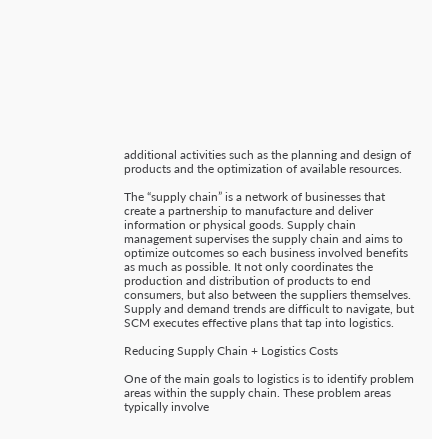additional activities such as the planning and design of products and the optimization of available resources.

The “supply chain” is a network of businesses that create a partnership to manufacture and deliver information or physical goods. Supply chain management supervises the supply chain and aims to optimize outcomes so each business involved benefits as much as possible. It not only coordinates the production and distribution of products to end consumers, but also between the suppliers themselves. Supply and demand trends are difficult to navigate, but SCM executes effective plans that tap into logistics.

Reducing Supply Chain + Logistics Costs

One of the main goals to logistics is to identify problem areas within the supply chain. These problem areas typically involve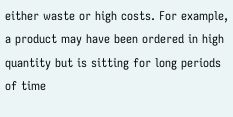either waste or high costs. For example, a product may have been ordered in high quantity but is sitting for long periods of time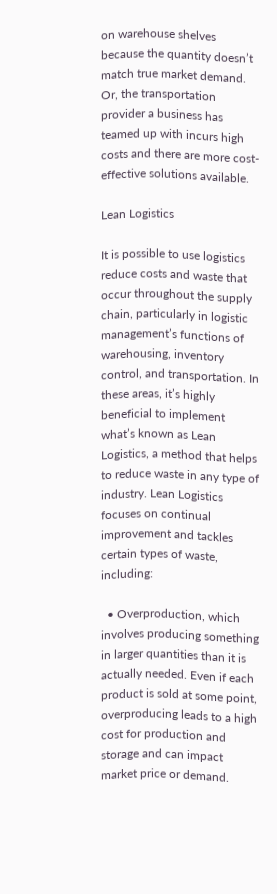on warehouse shelves because the quantity doesn’t match true market demand. Or, the transportation provider a business has teamed up with incurs high costs and there are more cost-effective solutions available.

Lean Logistics

It is possible to use logistics reduce costs and waste that occur throughout the supply chain, particularly in logistic management’s functions of warehousing, inventory control, and transportation. In these areas, it’s highly beneficial to implement what’s known as Lean Logistics, a method that helps to reduce waste in any type of industry. Lean Logistics focuses on continual improvement and tackles certain types of waste, including:

  • Overproduction, which involves producing something in larger quantities than it is actually needed. Even if each product is sold at some point, overproducing leads to a high cost for production and storage and can impact market price or demand.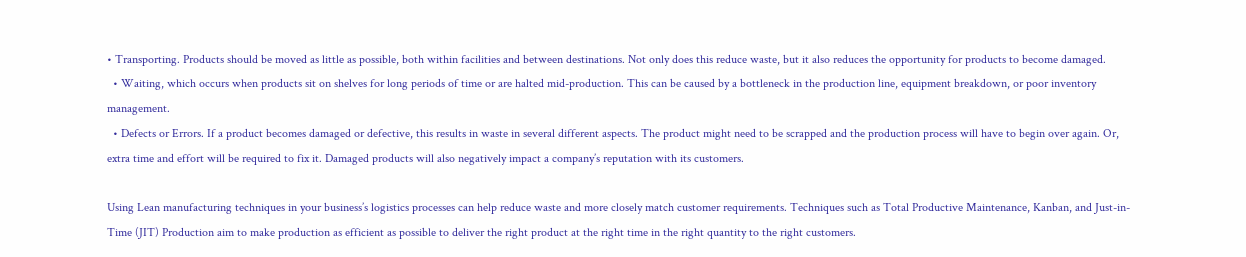• Transporting. Products should be moved as little as possible, both within facilities and between destinations. Not only does this reduce waste, but it also reduces the opportunity for products to become damaged.
  • Waiting, which occurs when products sit on shelves for long periods of time or are halted mid-production. This can be caused by a bottleneck in the production line, equipment breakdown, or poor inventory management.
  • Defects or Errors. If a product becomes damaged or defective, this results in waste in several different aspects. The product might need to be scrapped and the production process will have to begin over again. Or, extra time and effort will be required to fix it. Damaged products will also negatively impact a company’s reputation with its customers.

Using Lean manufacturing techniques in your business’s logistics processes can help reduce waste and more closely match customer requirements. Techniques such as Total Productive Maintenance, Kanban, and Just-in-Time (JIT) Production aim to make production as efficient as possible to deliver the right product at the right time in the right quantity to the right customers.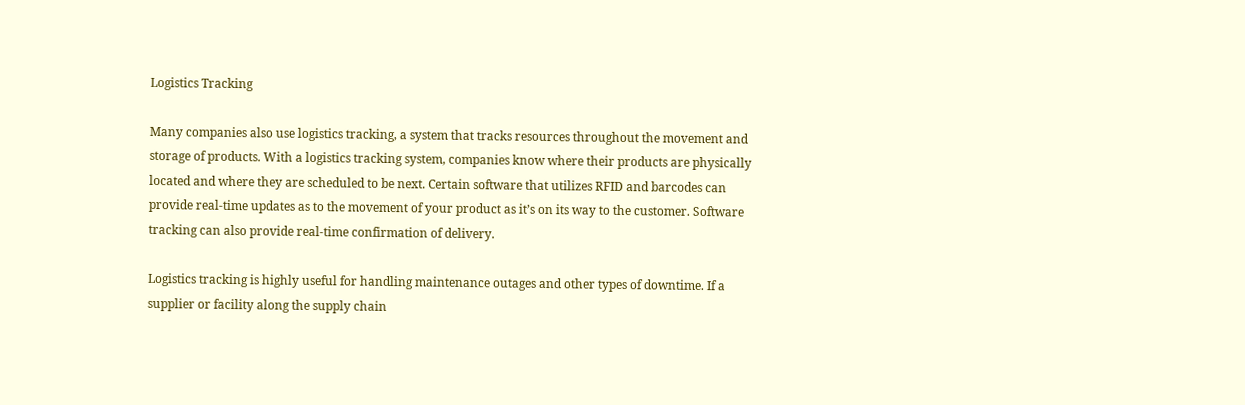Logistics Tracking

Many companies also use logistics tracking, a system that tracks resources throughout the movement and storage of products. With a logistics tracking system, companies know where their products are physically located and where they are scheduled to be next. Certain software that utilizes RFID and barcodes can provide real-time updates as to the movement of your product as it’s on its way to the customer. Software tracking can also provide real-time confirmation of delivery.

Logistics tracking is highly useful for handling maintenance outages and other types of downtime. If a supplier or facility along the supply chain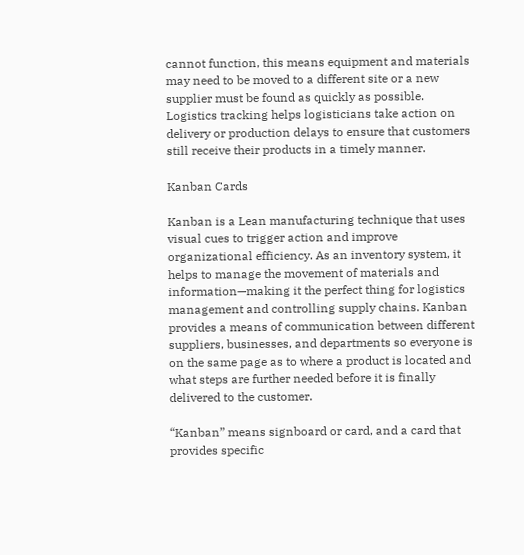cannot function, this means equipment and materials may need to be moved to a different site or a new supplier must be found as quickly as possible. Logistics tracking helps logisticians take action on delivery or production delays to ensure that customers still receive their products in a timely manner.

Kanban Cards

Kanban is a Lean manufacturing technique that uses visual cues to trigger action and improve organizational efficiency. As an inventory system, it helps to manage the movement of materials and information—making it the perfect thing for logistics management and controlling supply chains. Kanban provides a means of communication between different suppliers, businesses, and departments so everyone is on the same page as to where a product is located and what steps are further needed before it is finally delivered to the customer.

“Kanban” means signboard or card, and a card that provides specific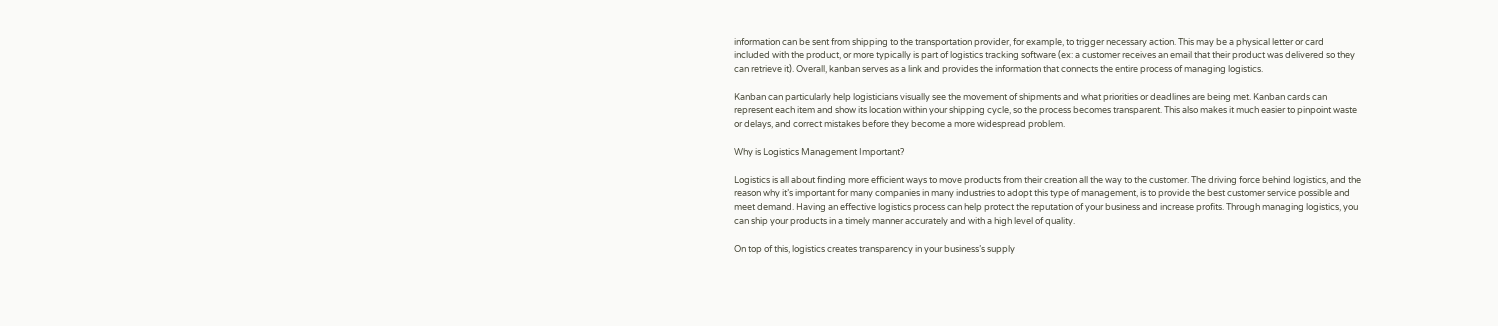information can be sent from shipping to the transportation provider, for example, to trigger necessary action. This may be a physical letter or card included with the product, or more typically is part of logistics tracking software (ex: a customer receives an email that their product was delivered so they can retrieve it). Overall, kanban serves as a link and provides the information that connects the entire process of managing logistics.

Kanban can particularly help logisticians visually see the movement of shipments and what priorities or deadlines are being met. Kanban cards can represent each item and show its location within your shipping cycle, so the process becomes transparent. This also makes it much easier to pinpoint waste or delays, and correct mistakes before they become a more widespread problem.

Why is Logistics Management Important?

Logistics is all about finding more efficient ways to move products from their creation all the way to the customer. The driving force behind logistics, and the reason why it’s important for many companies in many industries to adopt this type of management, is to provide the best customer service possible and meet demand. Having an effective logistics process can help protect the reputation of your business and increase profits. Through managing logistics, you can ship your products in a timely manner accurately and with a high level of quality.

On top of this, logistics creates transparency in your business’s supply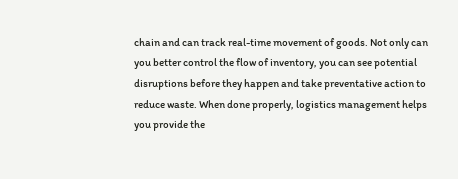chain and can track real-time movement of goods. Not only can you better control the flow of inventory, you can see potential disruptions before they happen and take preventative action to reduce waste. When done properly, logistics management helps you provide the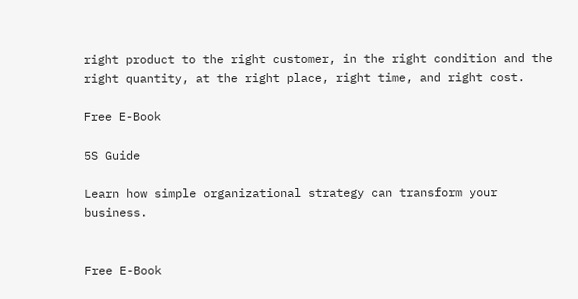right product to the right customer, in the right condition and the right quantity, at the right place, right time, and right cost.

Free E-Book

5S Guide

Learn how simple organizational strategy can transform your business.


Free E-Book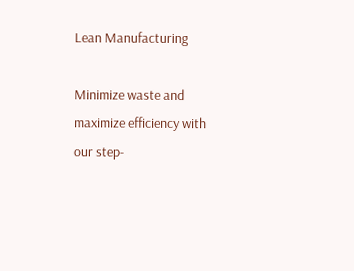Lean Manufacturing

Minimize waste and maximize efficiency with our step-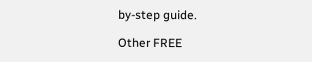by-step guide.

Other FREE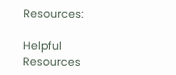Resources:

Helpful Resources